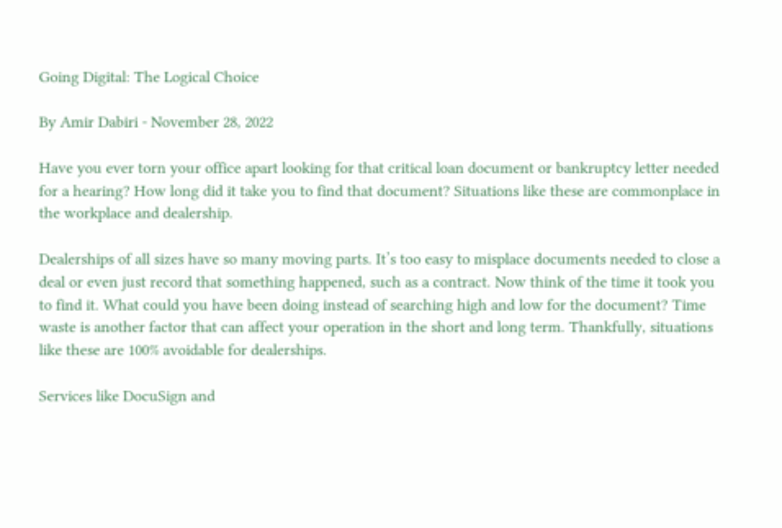Going Digital: The Logical Choice

By Amir Dabiri - November 28, 2022

Have you ever torn your office apart looking for that critical loan document or bankruptcy letter needed for a hearing? How long did it take you to find that document? Situations like these are commonplace in the workplace and dealership.

Dealerships of all sizes have so many moving parts. It’s too easy to misplace documents needed to close a deal or even just record that something happened, such as a contract. Now think of the time it took you to find it. What could you have been doing instead of searching high and low for the document? Time waste is another factor that can affect your operation in the short and long term. Thankfully, situations like these are 100% avoidable for dealerships.

Services like DocuSign and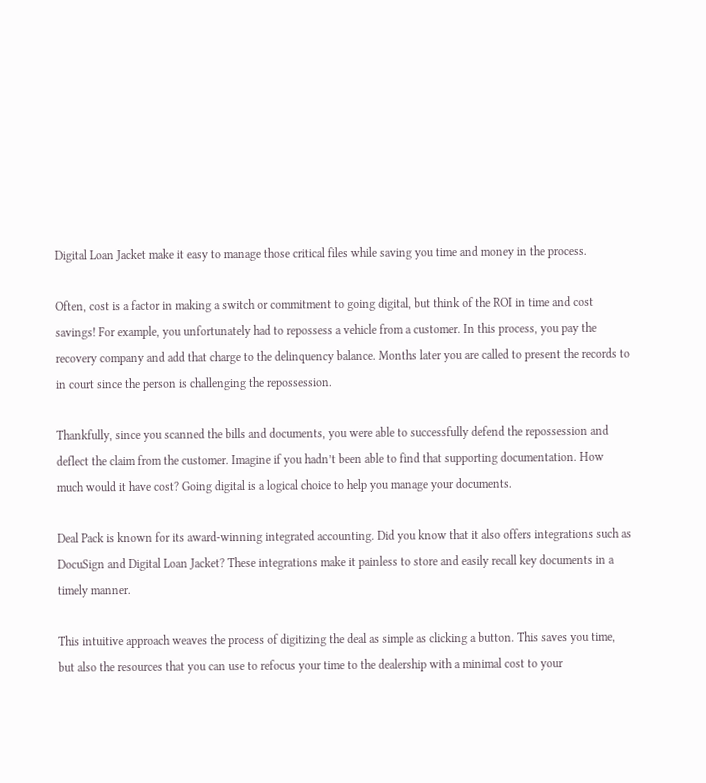Digital Loan Jacket make it easy to manage those critical files while saving you time and money in the process.

Often, cost is a factor in making a switch or commitment to going digital, but think of the ROI in time and cost savings! For example, you unfortunately had to repossess a vehicle from a customer. In this process, you pay the recovery company and add that charge to the delinquency balance. Months later you are called to present the records to in court since the person is challenging the repossession.

Thankfully, since you scanned the bills and documents, you were able to successfully defend the repossession and deflect the claim from the customer. Imagine if you hadn’t been able to find that supporting documentation. How much would it have cost? Going digital is a logical choice to help you manage your documents.

Deal Pack is known for its award-winning integrated accounting. Did you know that it also offers integrations such as DocuSign and Digital Loan Jacket? These integrations make it painless to store and easily recall key documents in a timely manner.

This intuitive approach weaves the process of digitizing the deal as simple as clicking a button. This saves you time, but also the resources that you can use to refocus your time to the dealership with a minimal cost to your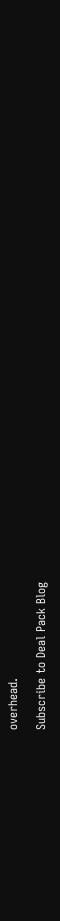overhead.

Subscribe to Deal Pack Blog